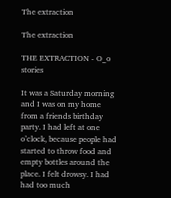The extraction

The extraction

THE EXTRACTION - O_o stories

It was a Saturday morning and I was on my home from a friends birthday party. I had left at one o’clock, because people had started to throw food and empty bottles around the place. I felt drowsy. I had had too much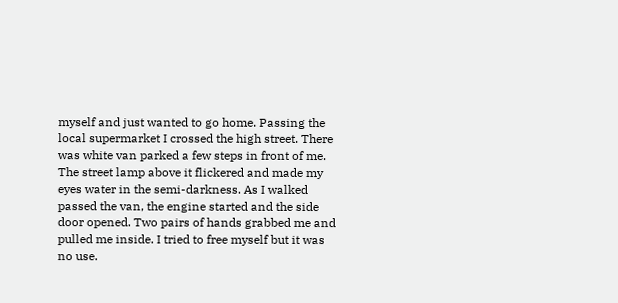myself and just wanted to go home. Passing the local supermarket I crossed the high street. There was white van parked a few steps in front of me. The street lamp above it flickered and made my eyes water in the semi-darkness. As I walked passed the van, the engine started and the side door opened. Two pairs of hands grabbed me and pulled me inside. I tried to free myself but it was no use.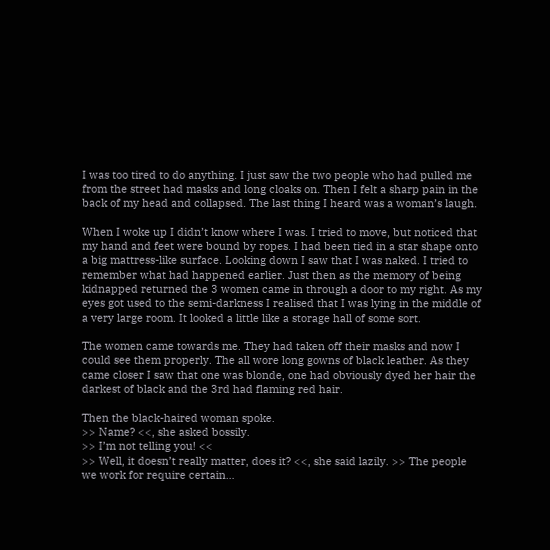I was too tired to do anything. I just saw the two people who had pulled me from the street had masks and long cloaks on. Then I felt a sharp pain in the back of my head and collapsed. The last thing I heard was a woman’s laugh.

When I woke up I didn’t know where I was. I tried to move, but noticed that my hand and feet were bound by ropes. I had been tied in a star shape onto a big mattress-like surface. Looking down I saw that I was naked. I tried to remember what had happened earlier. Just then as the memory of being kidnapped returned the 3 women came in through a door to my right. As my eyes got used to the semi-darkness I realised that I was lying in the middle of a very large room. It looked a little like a storage hall of some sort.

The women came towards me. They had taken off their masks and now I could see them properly. The all wore long gowns of black leather. As they came closer I saw that one was blonde, one had obviously dyed her hair the darkest of black and the 3rd had flaming red hair.

Then the black-haired woman spoke.
>> Name? <<, she asked bossily.
>> I’m not telling you! <<
>> Well, it doesn’t really matter, does it? <<, she said lazily. >> The people we work for require certain…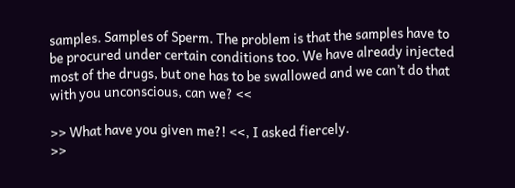samples. Samples of Sperm. The problem is that the samples have to be procured under certain conditions too. We have already injected most of the drugs, but one has to be swallowed and we can’t do that with you unconscious, can we? <<

>> What have you given me?! <<, I asked fiercely.
>>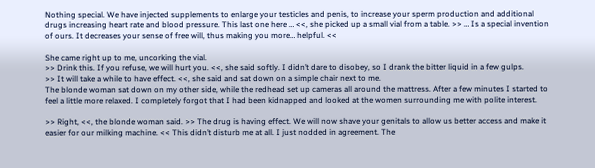Nothing special. We have injected supplements to enlarge your testicles and penis, to increase your sperm production and additional drugs increasing heart rate and blood pressure. This last one here … <<, she picked up a small vial from a table. >> … Is a special invention of ours. It decreases your sense of free will, thus making you more… helpful. <<

She came right up to me, uncorking the vial.
>> Drink this. If you refuse, we will hurt you. <<, she said softly. I didn’t dare to disobey, so I drank the bitter liquid in a few gulps.
>> It will take a while to have effect. <<, she said and sat down on a simple chair next to me.
The blonde woman sat down on my other side, while the redhead set up cameras all around the mattress. After a few minutes I started to feel a little more relaxed. I completely forgot that I had been kidnapped and looked at the women surrounding me with polite interest.

>> Right, <<, the blonde woman said. >> The drug is having effect. We will now shave your genitals to allow us better access and make it easier for our milking machine. << This didn’t disturb me at all. I just nodded in agreement. The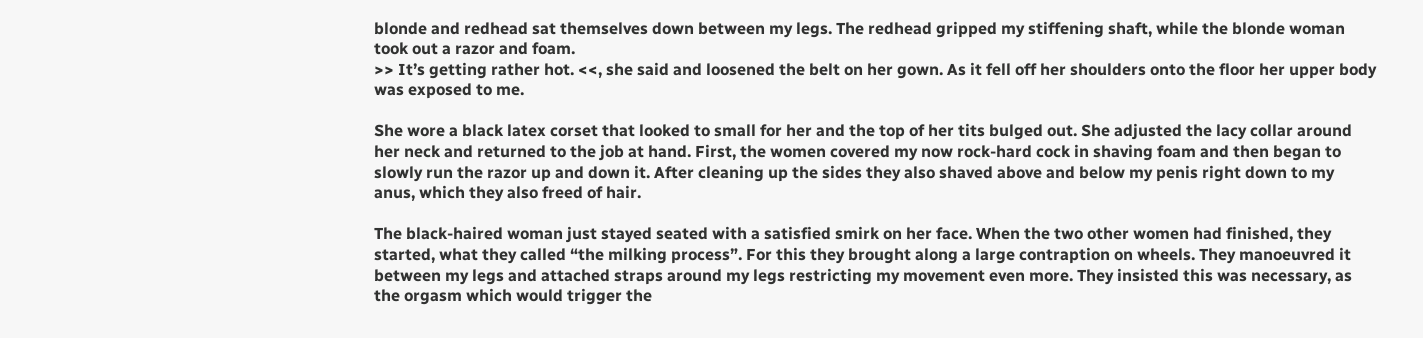blonde and redhead sat themselves down between my legs. The redhead gripped my stiffening shaft, while the blonde woman took out a razor and foam.
>> It’s getting rather hot. <<, she said and loosened the belt on her gown. As it fell off her shoulders onto the floor her upper body was exposed to me.

She wore a black latex corset that looked to small for her and the top of her tits bulged out. She adjusted the lacy collar around her neck and returned to the job at hand. First, the women covered my now rock-hard cock in shaving foam and then began to slowly run the razor up and down it. After cleaning up the sides they also shaved above and below my penis right down to my anus, which they also freed of hair.

The black-haired woman just stayed seated with a satisfied smirk on her face. When the two other women had finished, they started, what they called “the milking process”. For this they brought along a large contraption on wheels. They manoeuvred it between my legs and attached straps around my legs restricting my movement even more. They insisted this was necessary, as the orgasm which would trigger the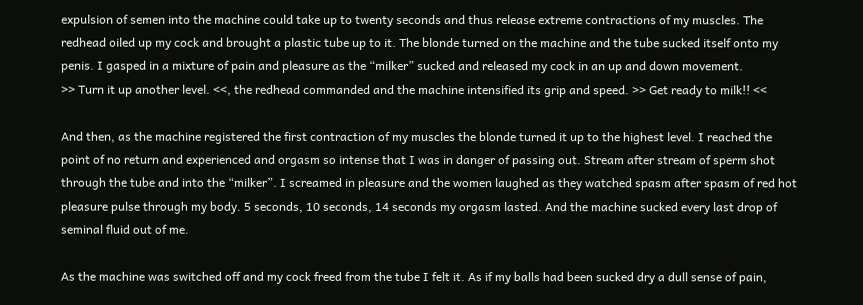expulsion of semen into the machine could take up to twenty seconds and thus release extreme contractions of my muscles. The redhead oiled up my cock and brought a plastic tube up to it. The blonde turned on the machine and the tube sucked itself onto my penis. I gasped in a mixture of pain and pleasure as the “milker” sucked and released my cock in an up and down movement.
>> Turn it up another level. <<, the redhead commanded and the machine intensified its grip and speed. >> Get ready to milk!! <<

And then, as the machine registered the first contraction of my muscles the blonde turned it up to the highest level. I reached the point of no return and experienced and orgasm so intense that I was in danger of passing out. Stream after stream of sperm shot through the tube and into the “milker”. I screamed in pleasure and the women laughed as they watched spasm after spasm of red hot pleasure pulse through my body. 5 seconds, 10 seconds, 14 seconds my orgasm lasted. And the machine sucked every last drop of seminal fluid out of me.

As the machine was switched off and my cock freed from the tube I felt it. As if my balls had been sucked dry a dull sense of pain,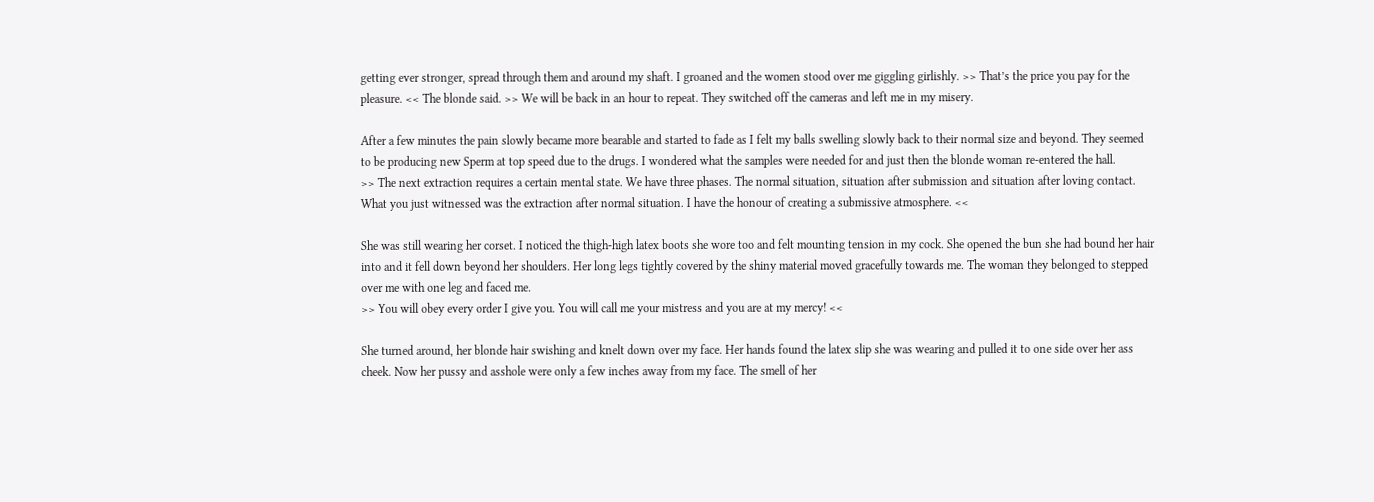getting ever stronger, spread through them and around my shaft. I groaned and the women stood over me giggling girlishly. >> That’s the price you pay for the pleasure. << The blonde said. >> We will be back in an hour to repeat. They switched off the cameras and left me in my misery.

After a few minutes the pain slowly became more bearable and started to fade as I felt my balls swelling slowly back to their normal size and beyond. They seemed to be producing new Sperm at top speed due to the drugs. I wondered what the samples were needed for and just then the blonde woman re-entered the hall.
>> The next extraction requires a certain mental state. We have three phases. The normal situation, situation after submission and situation after loving contact. What you just witnessed was the extraction after normal situation. I have the honour of creating a submissive atmosphere. <<

She was still wearing her corset. I noticed the thigh-high latex boots she wore too and felt mounting tension in my cock. She opened the bun she had bound her hair into and it fell down beyond her shoulders. Her long legs tightly covered by the shiny material moved gracefully towards me. The woman they belonged to stepped over me with one leg and faced me.
>> You will obey every order I give you. You will call me your mistress and you are at my mercy! <<

She turned around, her blonde hair swishing and knelt down over my face. Her hands found the latex slip she was wearing and pulled it to one side over her ass cheek. Now her pussy and asshole were only a few inches away from my face. The smell of her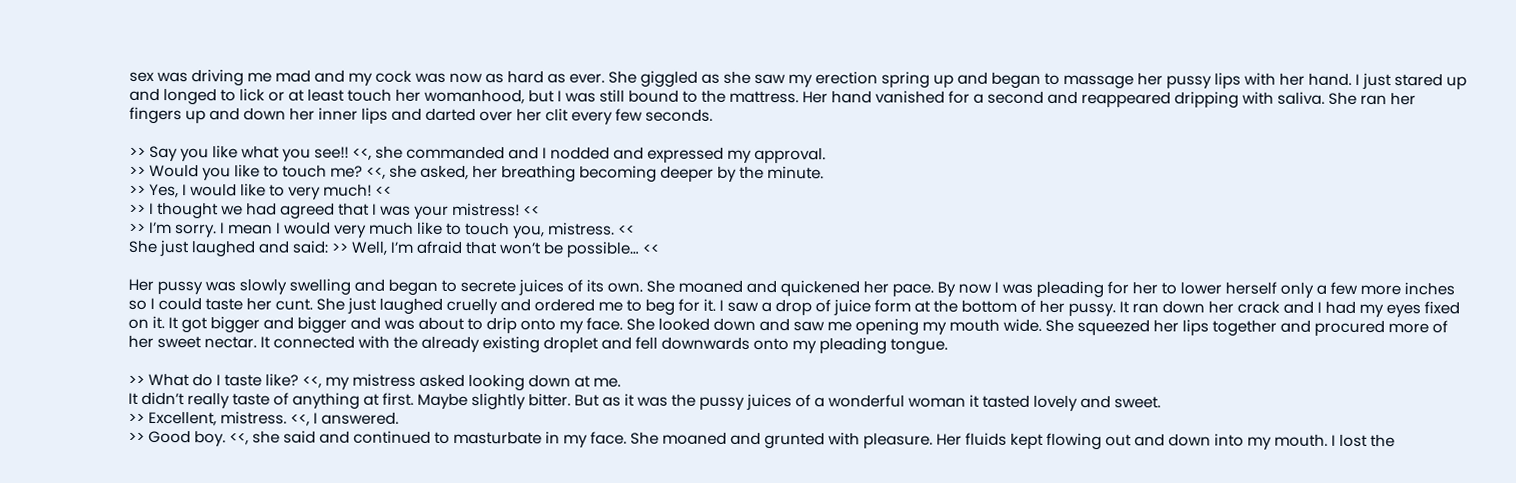sex was driving me mad and my cock was now as hard as ever. She giggled as she saw my erection spring up and began to massage her pussy lips with her hand. I just stared up and longed to lick or at least touch her womanhood, but I was still bound to the mattress. Her hand vanished for a second and reappeared dripping with saliva. She ran her fingers up and down her inner lips and darted over her clit every few seconds.

>> Say you like what you see!! <<, she commanded and I nodded and expressed my approval.
>> Would you like to touch me? <<, she asked, her breathing becoming deeper by the minute.
>> Yes, I would like to very much! <<
>> I thought we had agreed that I was your mistress! <<
>> I’m sorry. I mean I would very much like to touch you, mistress. <<
She just laughed and said: >> Well, I’m afraid that won’t be possible… <<

Her pussy was slowly swelling and began to secrete juices of its own. She moaned and quickened her pace. By now I was pleading for her to lower herself only a few more inches so I could taste her cunt. She just laughed cruelly and ordered me to beg for it. I saw a drop of juice form at the bottom of her pussy. It ran down her crack and I had my eyes fixed on it. It got bigger and bigger and was about to drip onto my face. She looked down and saw me opening my mouth wide. She squeezed her lips together and procured more of her sweet nectar. It connected with the already existing droplet and fell downwards onto my pleading tongue.

>> What do I taste like? <<, my mistress asked looking down at me.
It didn’t really taste of anything at first. Maybe slightly bitter. But as it was the pussy juices of a wonderful woman it tasted lovely and sweet.
>> Excellent, mistress. <<, I answered.
>> Good boy. <<, she said and continued to masturbate in my face. She moaned and grunted with pleasure. Her fluids kept flowing out and down into my mouth. I lost the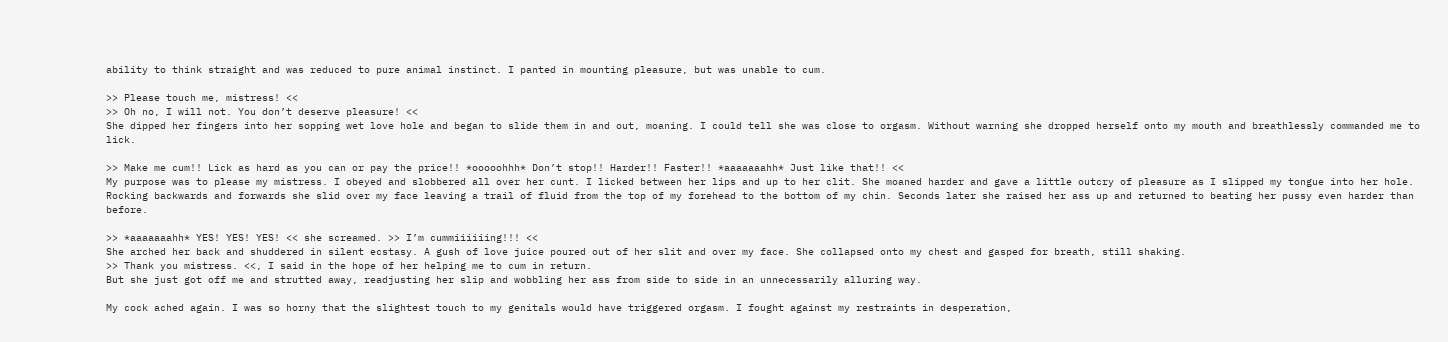ability to think straight and was reduced to pure animal instinct. I panted in mounting pleasure, but was unable to cum.

>> Please touch me, mistress! <<
>> Oh no, I will not. You don’t deserve pleasure! <<
She dipped her fingers into her sopping wet love hole and began to slide them in and out, moaning. I could tell she was close to orgasm. Without warning she dropped herself onto my mouth and breathlessly commanded me to lick.

>> Make me cum!! Lick as hard as you can or pay the price!! *ooooohhh* Don’t stop!! Harder!! Faster!! *aaaaaaahh* Just like that!! <<
My purpose was to please my mistress. I obeyed and slobbered all over her cunt. I licked between her lips and up to her clit. She moaned harder and gave a little outcry of pleasure as I slipped my tongue into her hole. Rocking backwards and forwards she slid over my face leaving a trail of fluid from the top of my forehead to the bottom of my chin. Seconds later she raised her ass up and returned to beating her pussy even harder than before.

>> *aaaaaaahh* YES! YES! YES! << she screamed. >> I’m cummiiiiiing!!! <<
She arched her back and shuddered in silent ecstasy. A gush of love juice poured out of her slit and over my face. She collapsed onto my chest and gasped for breath, still shaking.
>> Thank you mistress. <<, I said in the hope of her helping me to cum in return.
But she just got off me and strutted away, readjusting her slip and wobbling her ass from side to side in an unnecessarily alluring way.

My cock ached again. I was so horny that the slightest touch to my genitals would have triggered orgasm. I fought against my restraints in desperation,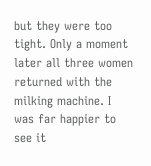but they were too tight. Only a moment later all three women returned with the milking machine. I was far happier to see it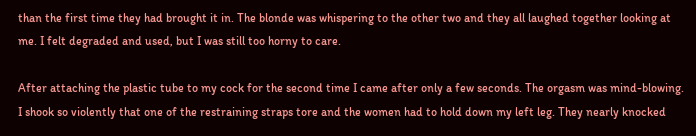than the first time they had brought it in. The blonde was whispering to the other two and they all laughed together looking at me. I felt degraded and used, but I was still too horny to care.

After attaching the plastic tube to my cock for the second time I came after only a few seconds. The orgasm was mind-blowing. I shook so violently that one of the restraining straps tore and the women had to hold down my left leg. They nearly knocked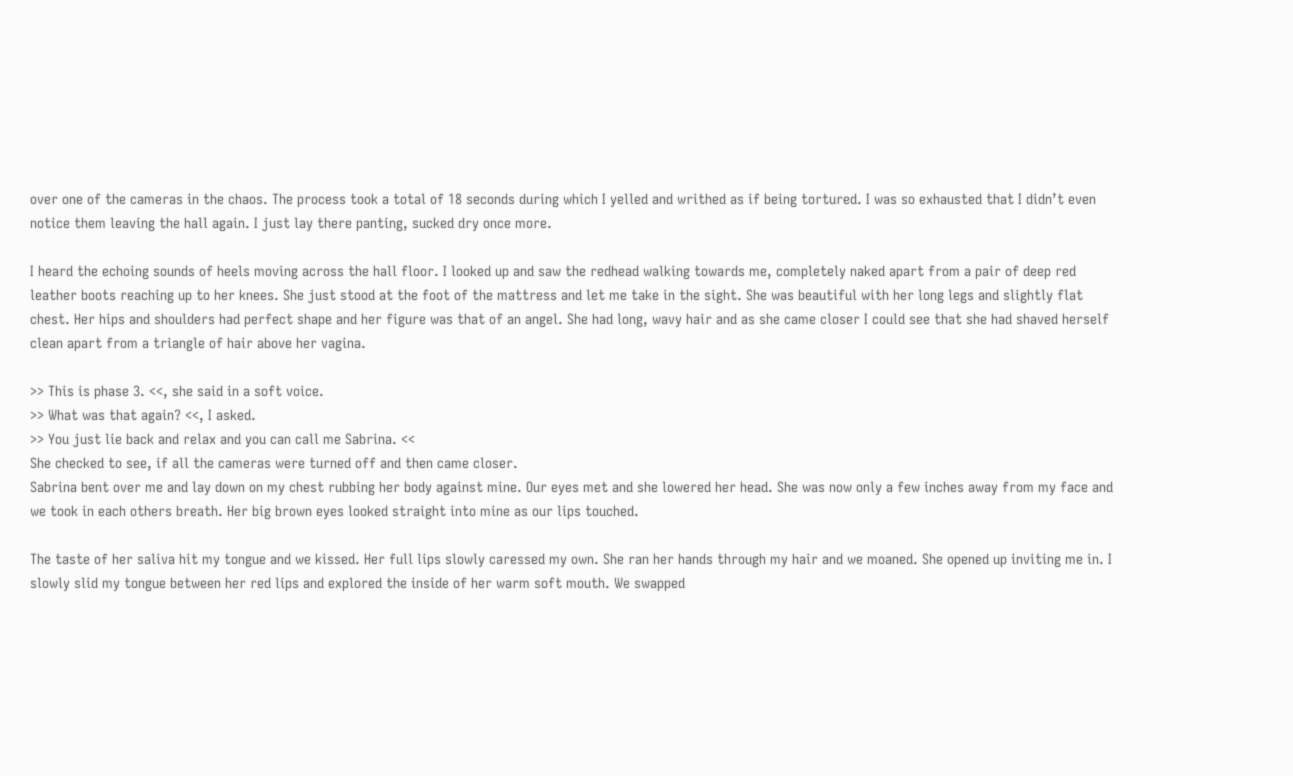over one of the cameras in the chaos. The process took a total of 18 seconds during which I yelled and writhed as if being tortured. I was so exhausted that I didn’t even notice them leaving the hall again. I just lay there panting, sucked dry once more.

I heard the echoing sounds of heels moving across the hall floor. I looked up and saw the redhead walking towards me, completely naked apart from a pair of deep red leather boots reaching up to her knees. She just stood at the foot of the mattress and let me take in the sight. She was beautiful with her long legs and slightly flat chest. Her hips and shoulders had perfect shape and her figure was that of an angel. She had long, wavy hair and as she came closer I could see that she had shaved herself clean apart from a triangle of hair above her vagina.

>> This is phase 3. <<, she said in a soft voice.
>> What was that again? <<, I asked.
>> You just lie back and relax and you can call me Sabrina. <<
She checked to see, if all the cameras were turned off and then came closer.
Sabrina bent over me and lay down on my chest rubbing her body against mine. Our eyes met and she lowered her head. She was now only a few inches away from my face and we took in each others breath. Her big brown eyes looked straight into mine as our lips touched.

The taste of her saliva hit my tongue and we kissed. Her full lips slowly caressed my own. She ran her hands through my hair and we moaned. She opened up inviting me in. I slowly slid my tongue between her red lips and explored the inside of her warm soft mouth. We swapped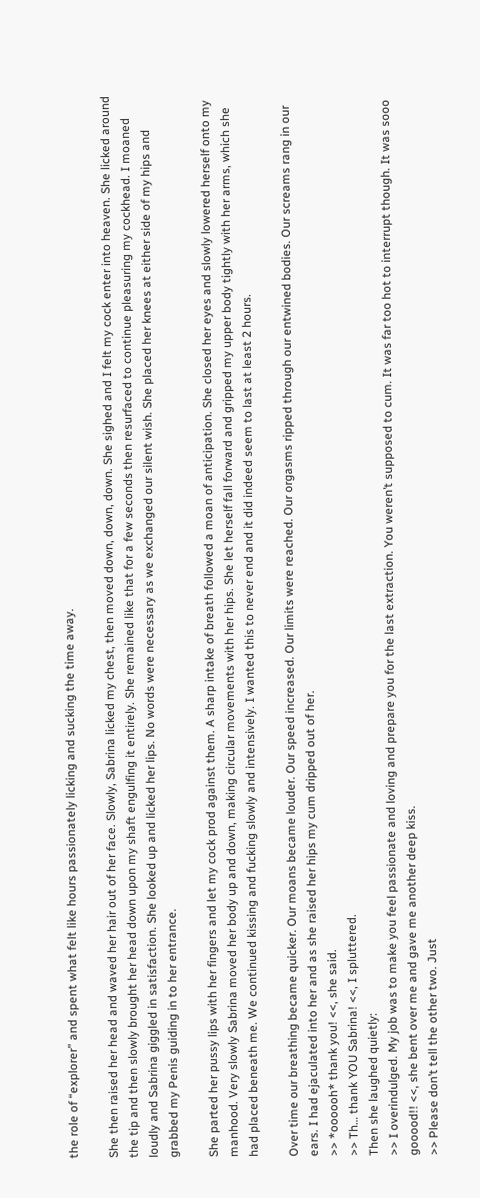the role of “explorer” and spent what felt like hours passionately licking and sucking the time away.

She then raised her head and waved her hair out of her face. Slowly, Sabrina licked my chest, then moved down, down, down. She sighed and I felt my cock enter into heaven. She licked around the tip and then slowly brought her head down upon my shaft engulfing it entirely. She remained like that for a few seconds then resurfaced to continue pleasuring my cockhead. I moaned loudly and Sabrina giggled in satisfaction. She looked up and licked her lips. No words were necessary as we exchanged our silent wish. She placed her knees at either side of my hips and grabbed my Penis guiding in to her entrance.

She parted her pussy lips with her fingers and let my cock prod against them. A sharp intake of breath followed a moan of anticipation. She closed her eyes and slowly lowered herself onto my manhood. Very slowly Sabrina moved her body up and down, making circular movements with her hips. She let herself fall forward and gripped my upper body tightly with her arms, which she had placed beneath me. We continued kissing and fucking slowly and intensively. I wanted this to never end and it did indeed seem to last at least 2 hours.

Over time our breathing became quicker. Our moans became louder. Our speed increased. Our limits were reached. Our orgasms ripped through our entwined bodies. Our screams rang in our ears. I had ejaculated into her and as she raised her hips my cum dripped out of her.
>> *oooooh* thank you! <<, she said.
>> Th… thank YOU Sabrina! <<, I spluttered.
Then she laughed quietly:
>> I overindulged. My job was to make you feel passionate and loving and prepare you for the last extraction. You weren’t supposed to cum. It was far too hot to interrupt though. It was sooo gooood!! <<, she bent over me and gave me another deep kiss.
>> Please don’t tell the other two. Just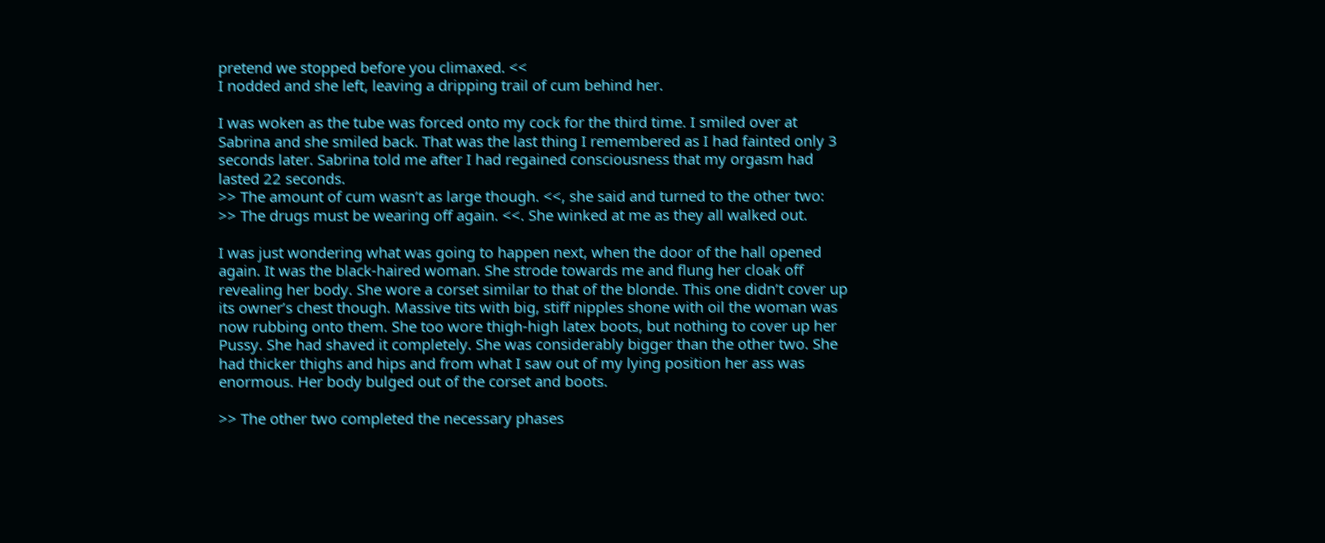pretend we stopped before you climaxed. <<
I nodded and she left, leaving a dripping trail of cum behind her.

I was woken as the tube was forced onto my cock for the third time. I smiled over at Sabrina and she smiled back. That was the last thing I remembered as I had fainted only 3 seconds later. Sabrina told me after I had regained consciousness that my orgasm had lasted 22 seconds.
>> The amount of cum wasn’t as large though. <<, she said and turned to the other two:
>> The drugs must be wearing off again. <<. She winked at me as they all walked out.

I was just wondering what was going to happen next, when the door of the hall opened again. It was the black-haired woman. She strode towards me and flung her cloak off revealing her body. She wore a corset similar to that of the blonde. This one didn’t cover up its owner’s chest though. Massive tits with big, stiff nipples shone with oil the woman was now rubbing onto them. She too wore thigh-high latex boots, but nothing to cover up her Pussy. She had shaved it completely. She was considerably bigger than the other two. She had thicker thighs and hips and from what I saw out of my lying position her ass was enormous. Her body bulged out of the corset and boots.

>> The other two completed the necessary phases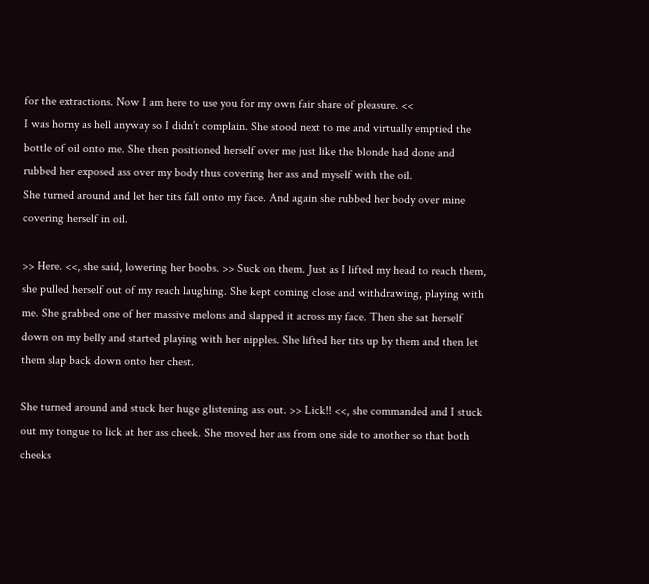for the extractions. Now I am here to use you for my own fair share of pleasure. <<
I was horny as hell anyway so I didn’t complain. She stood next to me and virtually emptied the bottle of oil onto me. She then positioned herself over me just like the blonde had done and rubbed her exposed ass over my body thus covering her ass and myself with the oil.
She turned around and let her tits fall onto my face. And again she rubbed her body over mine covering herself in oil.

>> Here. <<, she said, lowering her boobs. >> Suck on them. Just as I lifted my head to reach them, she pulled herself out of my reach laughing. She kept coming close and withdrawing, playing with me. She grabbed one of her massive melons and slapped it across my face. Then she sat herself down on my belly and started playing with her nipples. She lifted her tits up by them and then let them slap back down onto her chest.

She turned around and stuck her huge glistening ass out. >> Lick!! <<, she commanded and I stuck out my tongue to lick at her ass cheek. She moved her ass from one side to another so that both cheeks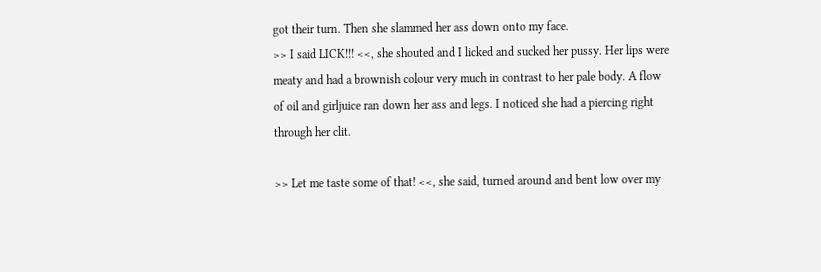got their turn. Then she slammed her ass down onto my face.
>> I said LICK!!! <<, she shouted and I licked and sucked her pussy. Her lips were meaty and had a brownish colour very much in contrast to her pale body. A flow of oil and girljuice ran down her ass and legs. I noticed she had a piercing right through her clit.

>> Let me taste some of that! <<, she said, turned around and bent low over my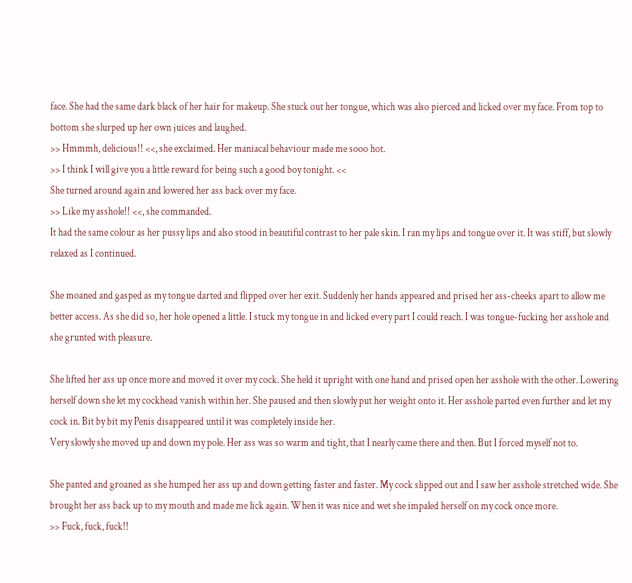face. She had the same dark black of her hair for makeup. She stuck out her tongue, which was also pierced and licked over my face. From top to bottom she slurped up her own juices and laughed.
>> Hmmmh, delicious!! <<, she exclaimed. Her maniacal behaviour made me sooo hot.
>> I think I will give you a little reward for being such a good boy tonight. <<
She turned around again and lowered her ass back over my face.
>> Like my asshole!! <<, she commanded.
It had the same colour as her pussy lips and also stood in beautiful contrast to her pale skin. I ran my lips and tongue over it. It was stiff, but slowly relaxed as I continued.

She moaned and gasped as my tongue darted and flipped over her exit. Suddenly her hands appeared and prised her ass-cheeks apart to allow me better access. As she did so, her hole opened a little. I stuck my tongue in and licked every part I could reach. I was tongue-fucking her asshole and she grunted with pleasure.

She lifted her ass up once more and moved it over my cock. She held it upright with one hand and prised open her asshole with the other. Lowering herself down she let my cockhead vanish within her. She paused and then slowly put her weight onto it. Her asshole parted even further and let my cock in. Bit by bit my Penis disappeared until it was completely inside her.
Very slowly she moved up and down my pole. Her ass was so warm and tight, that I nearly came there and then. But I forced myself not to.

She panted and groaned as she humped her ass up and down getting faster and faster. My cock slipped out and I saw her asshole stretched wide. She brought her ass back up to my mouth and made me lick again. When it was nice and wet she impaled herself on my cock once more.
>> Fuck, fuck, fuck!!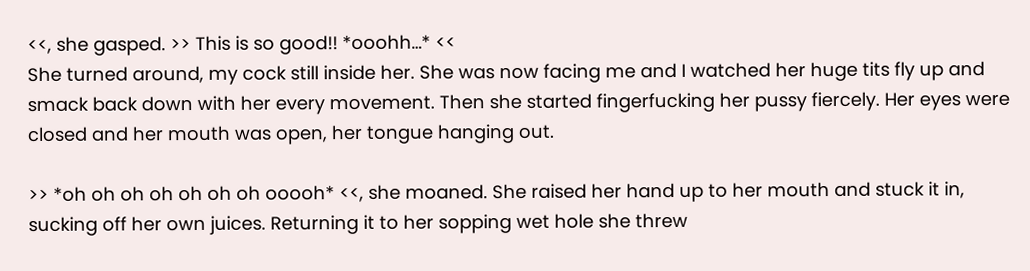<<, she gasped. >> This is so good!! *ooohh…* <<
She turned around, my cock still inside her. She was now facing me and I watched her huge tits fly up and smack back down with her every movement. Then she started fingerfucking her pussy fiercely. Her eyes were closed and her mouth was open, her tongue hanging out.

>> *oh oh oh oh oh oh oh ooooh* <<, she moaned. She raised her hand up to her mouth and stuck it in, sucking off her own juices. Returning it to her sopping wet hole she threw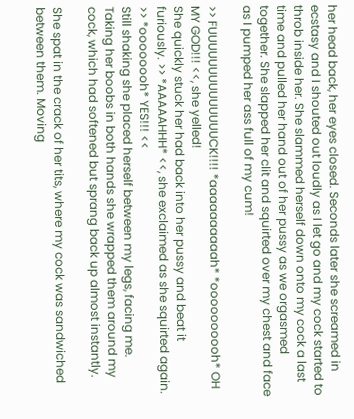her head back, her eyes closed. Seconds later she screamed in ecstasy and I shouted out loudly as I let go and my cock started to throb inside her. She slammed herself down onto my cock a last time and pulled her hand out of her pussy as we orgasmed together. She slapped her clit and squirted over my chest and face as I pumped her ass full of my cum!

>> FUUUUUUUUUUUUUUCK!!!! *aaaaaaaaaah* *oooooooooh* OH MY GOD!!! <<, she yelled!
She quickly stuck her had back into her pussy and beat it furiously. >> *AAAAAHHH* <<, she exclaimed as she squirted again. >> *oooooooh* YES!!! <<
Still shaking she placed herself between my legs, facing me. Taking her boobs in both hands she wrapped them around my cock, which had softened but sprang back up almost instantly.

She spat in the crack of her tits, where my cock was sandwiched between them. Moving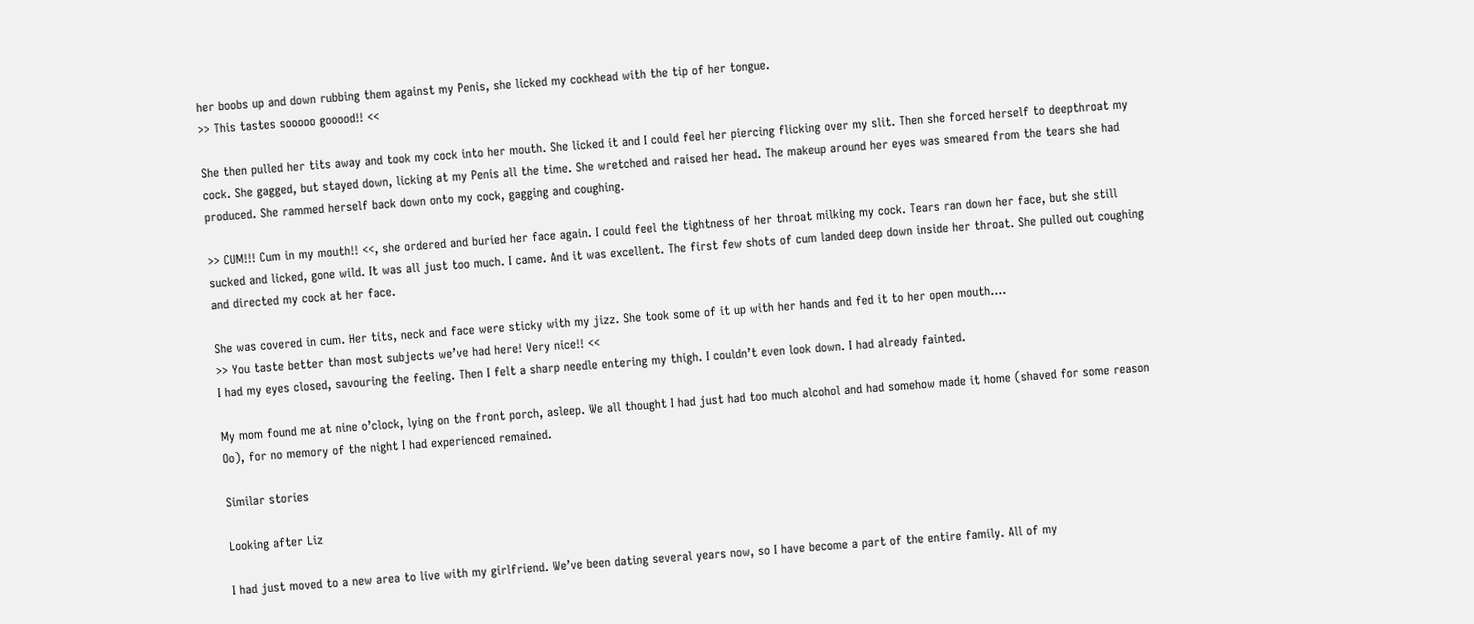her boobs up and down rubbing them against my Penis, she licked my cockhead with the tip of her tongue.
>> This tastes sooooo gooood!! <<

She then pulled her tits away and took my cock into her mouth. She licked it and I could feel her piercing flicking over my slit. Then she forced herself to deepthroat my cock. She gagged, but stayed down, licking at my Penis all the time. She wretched and raised her head. The makeup around her eyes was smeared from the tears she had produced. She rammed herself back down onto my cock, gagging and coughing.

>> CUM!!! Cum in my mouth!! <<, she ordered and buried her face again. I could feel the tightness of her throat milking my cock. Tears ran down her face, but she still sucked and licked, gone wild. It was all just too much. I came. And it was excellent. The first few shots of cum landed deep down inside her throat. She pulled out coughing and directed my cock at her face.

She was covered in cum. Her tits, neck and face were sticky with my jizz. She took some of it up with her hands and fed it to her open mouth….
>> You taste better than most subjects we’ve had here! Very nice!! <<
I had my eyes closed, savouring the feeling. Then I felt a sharp needle entering my thigh. I couldn’t even look down. I had already fainted.

My mom found me at nine o’clock, lying on the front porch, asleep. We all thought I had just had too much alcohol and had somehow made it home (shaved for some reason Oo), for no memory of the night I had experienced remained.

Similar stories

Looking after Liz

I had just moved to a new area to live with my girlfriend. We’ve been dating several years now, so I have become a part of the entire family. All of my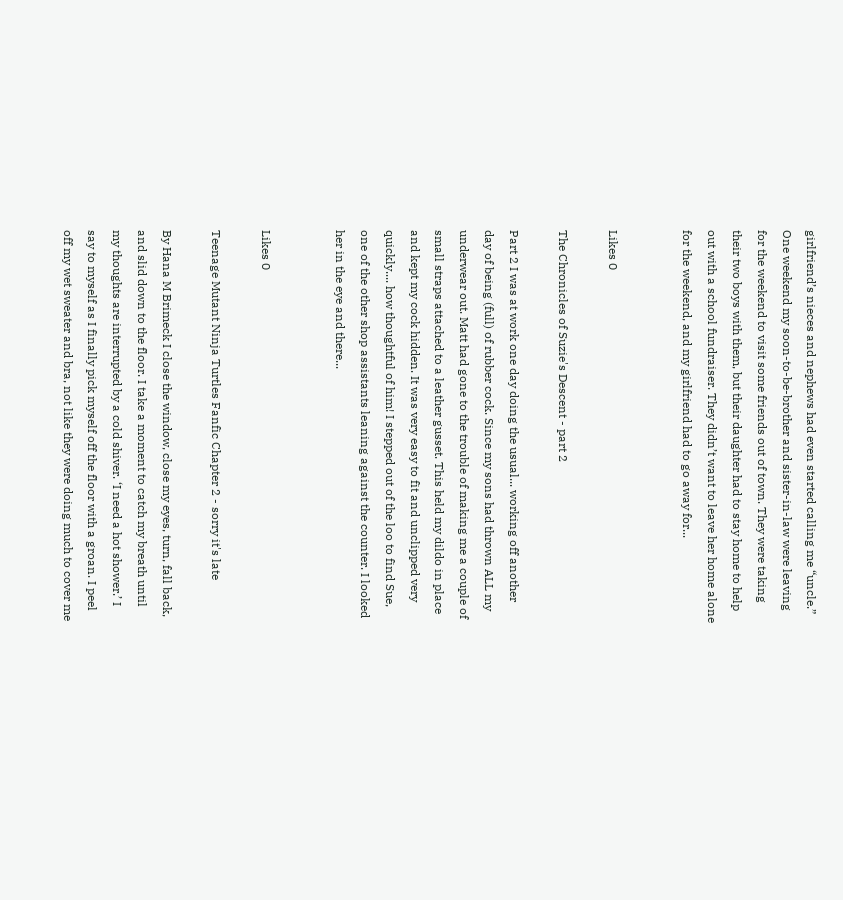girlfriend’s nieces and nephews had even started calling me “uncle.” One weekend my soon-to-be-brother and sister-in-law were leaving for the weekend to visit some friends out of town. They were taking their two boys with them, but their daughter had to stay home to help out with a school fundraiser. They didn’t want to leave her home alone for the weekend, and my girlfriend had to go away for...


Likes 0

The Chronicles of Suzie's Descent - part 2

Part 2 I was at work one day doing the usual... working off another day of being (full) of rubber cock. Since my sons had thrown ALL my underwear out. Matt had gone to the trouble of making me a couple of small straps attached to a leather gusset. This held my dildo in place and kept my cock hidden. It was very easy to fit and unclipped very quickly.... how thoughtful of him! I stepped out of the loo to find Sue, one of the other shop assistants leaning against the counter. I looked her in the eye and there...


Likes 0

Teenage Mutant Ninja Turtles Fanfic Chapter 2 - sorry it's late

By Hana M Brimeck I close the window, close my eyes, turn, fall back, and slid down to the floor. I take a moment to catch my breath until my thoughts are interrupted by a cold shiver. ‘I need a hot shower.’ I say to myself as I finally pick myself off the floor with a groan. I peel off my wet sweater and bra, not like they were doing much to cover me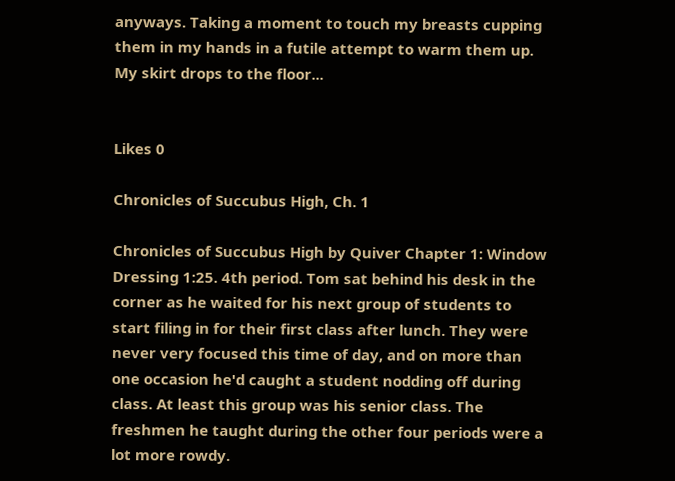anyways. Taking a moment to touch my breasts cupping them in my hands in a futile attempt to warm them up. My skirt drops to the floor...


Likes 0

Chronicles of Succubus High, Ch. 1

Chronicles of Succubus High by Quiver Chapter 1: Window Dressing 1:25. 4th period. Tom sat behind his desk in the corner as he waited for his next group of students to start filing in for their first class after lunch. They were never very focused this time of day, and on more than one occasion he'd caught a student nodding off during class. At least this group was his senior class. The freshmen he taught during the other four periods were a lot more rowdy.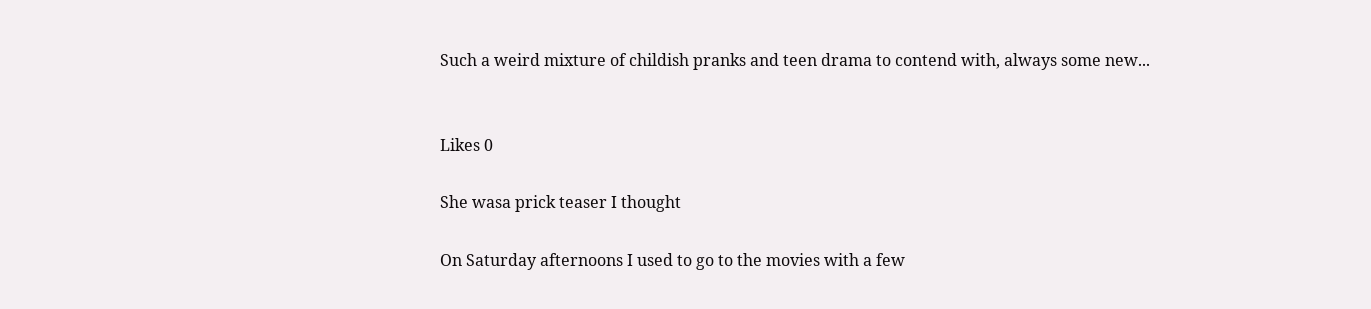Such a weird mixture of childish pranks and teen drama to contend with, always some new...


Likes 0

She wasa prick teaser I thought

On Saturday afternoons I used to go to the movies with a few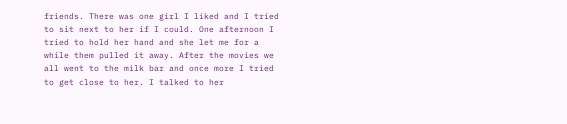friends. There was one girl I liked and I tried to sit next to her if I could. One afternoon I tried to hold her hand and she let me for a while them pulled it away. After the movies we all went to the milk bar and once more I tried to get close to her. I talked to her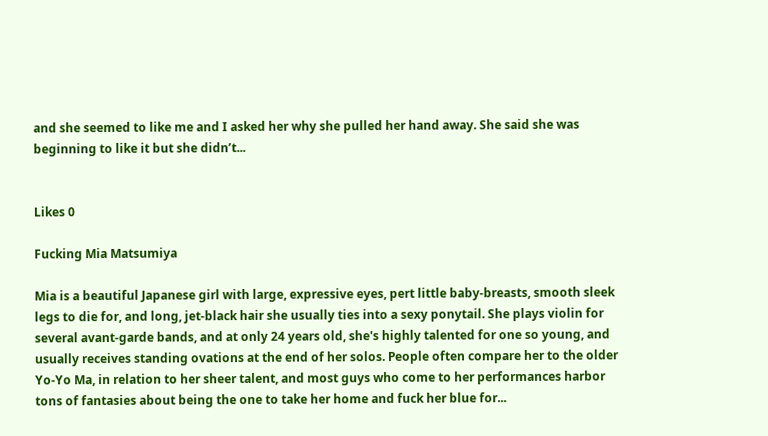and she seemed to like me and I asked her why she pulled her hand away. She said she was beginning to like it but she didn’t...


Likes 0

Fucking Mia Matsumiya

Mia is a beautiful Japanese girl with large, expressive eyes, pert little baby-breasts, smooth sleek legs to die for, and long, jet-black hair she usually ties into a sexy ponytail. She plays violin for several avant-garde bands, and at only 24 years old, she's highly talented for one so young, and usually receives standing ovations at the end of her solos. People often compare her to the older Yo-Yo Ma, in relation to her sheer talent, and most guys who come to her performances harbor tons of fantasies about being the one to take her home and fuck her blue for...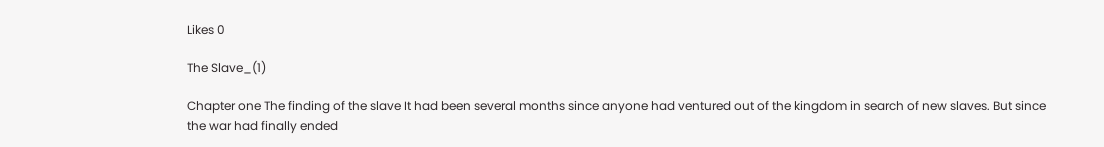Likes 0

The Slave_(1)

Chapter one The finding of the slave It had been several months since anyone had ventured out of the kingdom in search of new slaves. But since the war had finally ended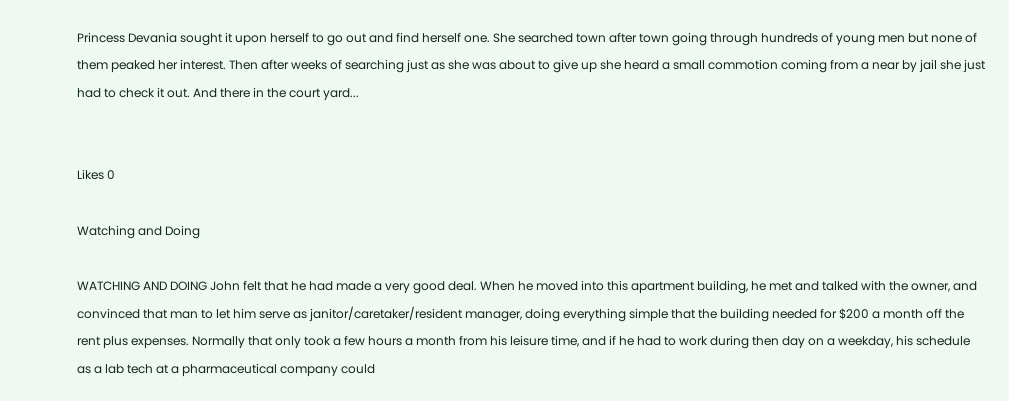Princess Devania sought it upon herself to go out and find herself one. She searched town after town going through hundreds of young men but none of them peaked her interest. Then after weeks of searching just as she was about to give up she heard a small commotion coming from a near by jail she just had to check it out. And there in the court yard...


Likes 0

Watching and Doing

WATCHING AND DOING John felt that he had made a very good deal. When he moved into this apartment building, he met and talked with the owner, and convinced that man to let him serve as janitor/caretaker/resident manager, doing everything simple that the building needed for $200 a month off the rent plus expenses. Normally that only took a few hours a month from his leisure time, and if he had to work during then day on a weekday, his schedule as a lab tech at a pharmaceutical company could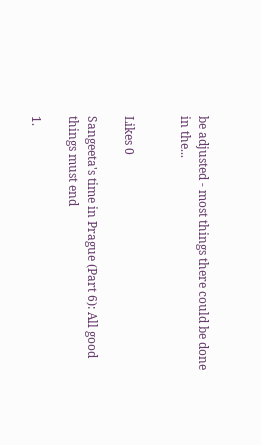be adjusted - most things there could be done in the...


Likes 0

Sangeeta's time in Prague (Part 6): All good things must end

1.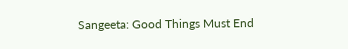Sangeeta: Good Things Must End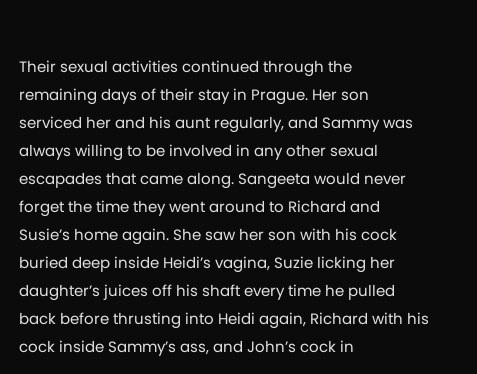Their sexual activities continued through the remaining days of their stay in Prague. Her son serviced her and his aunt regularly, and Sammy was always willing to be involved in any other sexual escapades that came along. Sangeeta would never forget the time they went around to Richard and Susie’s home again. She saw her son with his cock buried deep inside Heidi’s vagina, Suzie licking her daughter’s juices off his shaft every time he pulled back before thrusting into Heidi again, Richard with his cock inside Sammy’s ass, and John’s cock in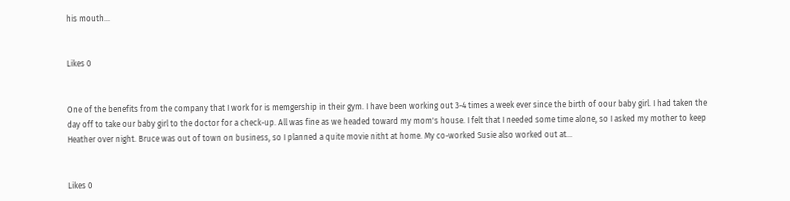his mouth...


Likes 0


One of the benefits from the company that I work for is memgership in their gym. I have been working out 3-4 times a week ever since the birth of oour baby girl. I had taken the day off to take our baby girl to the doctor for a check-up. All was fine as we headed toward my mom's house. I felt that I needed some time alone, so I asked my mother to keep Heather over night. Bruce was out of town on business, so I planned a quite movie nitht at home. My co-worked Susie also worked out at...


Likes 0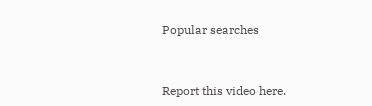Popular searches


Report this video here.